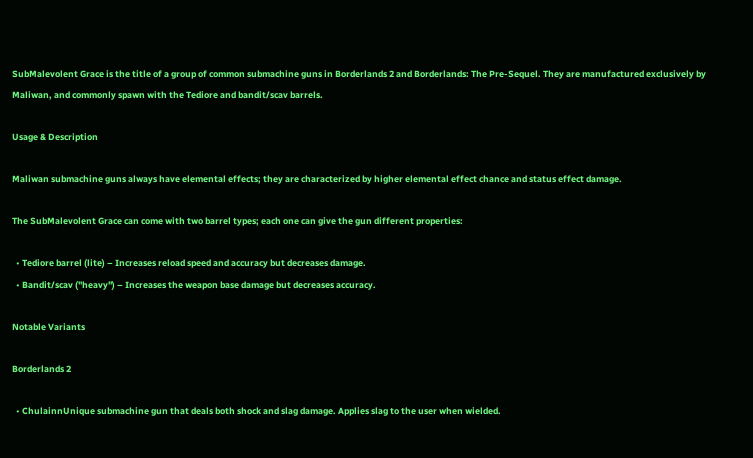SubMalevolent Grace is the title of a group of common submachine guns in Borderlands 2 and Borderlands: The Pre-Sequel. They are manufactured exclusively by Maliwan, and commonly spawn with the Tediore and bandit/scav barrels.

Usage & Description

Maliwan submachine guns always have elemental effects; they are characterized by higher elemental effect chance and status effect damage.

The SubMalevolent Grace can come with two barrel types; each one can give the gun different properties:

  • Tediore barrel (lite) – Increases reload speed and accuracy but decreases damage.
  • Bandit/scav ("heavy") – Increases the weapon base damage but decreases accuracy.

Notable Variants

Borderlands 2

  • ChulainnUnique submachine gun that deals both shock and slag damage. Applies slag to the user when wielded.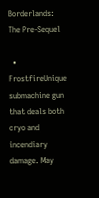Borderlands: The Pre-Sequel

  • FrostfireUnique submachine gun that deals both cryo and incendiary damage. May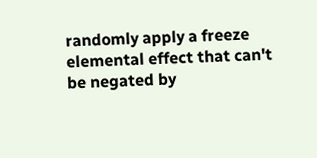randomly apply a freeze elemental effect that can't be negated by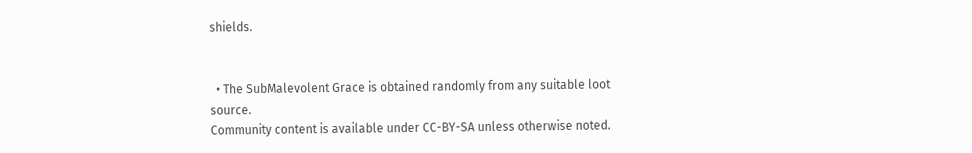shields.


  • The SubMalevolent Grace is obtained randomly from any suitable loot source.
Community content is available under CC-BY-SA unless otherwise noted.